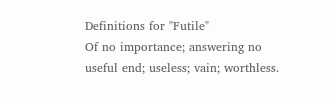Definitions for "Futile"
Of no importance; answering no useful end; useless; vain; worthless.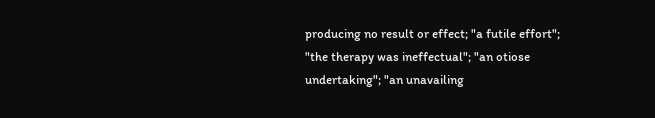producing no result or effect; "a futile effort"; "the therapy was ineffectual"; "an otiose undertaking"; "an unavailing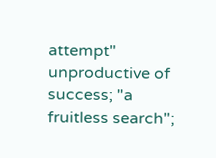attempt"
unproductive of success; "a fruitless search";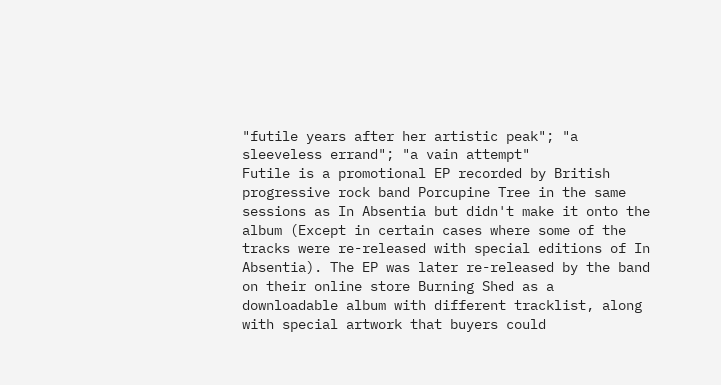"futile years after her artistic peak"; "a sleeveless errand"; "a vain attempt"
Futile is a promotional EP recorded by British progressive rock band Porcupine Tree in the same sessions as In Absentia but didn't make it onto the album (Except in certain cases where some of the tracks were re-released with special editions of In Absentia). The EP was later re-released by the band on their online store Burning Shed as a downloadable album with different tracklist, along with special artwork that buyers could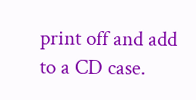print off and add to a CD case.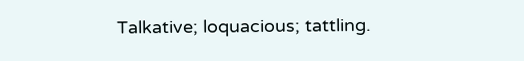Talkative; loquacious; tattling.